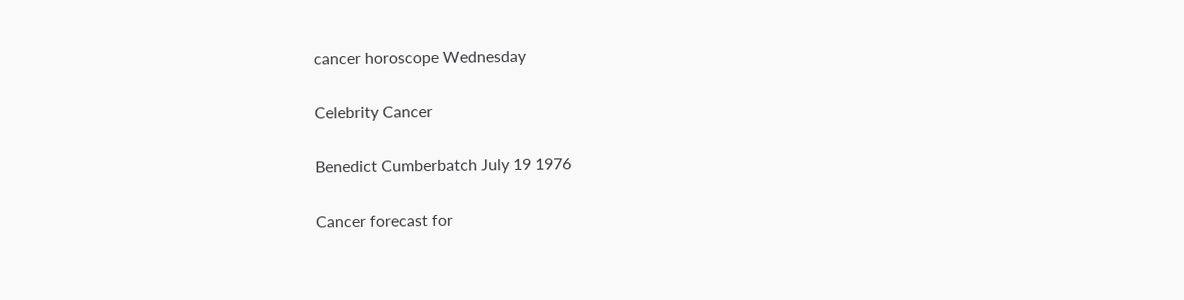cancer horoscope Wednesday

Celebrity Cancer

Benedict Cumberbatch July 19 1976

Cancer forecast for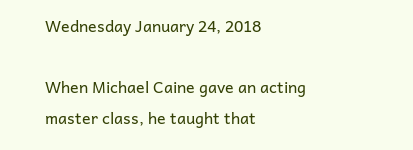Wednesday January 24, 2018

When Michael Caine gave an acting master class, he taught that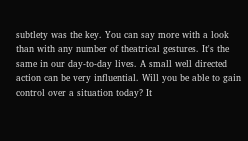subtlety was the key. You can say more with a look than with any number of theatrical gestures. It's the same in our day-to-day lives. A small well directed action can be very influential. Will you be able to gain control over a situation today? It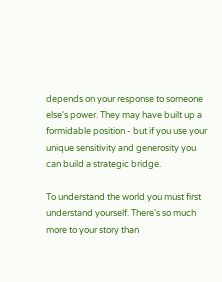depends on your response to someone else's power. They may have built up a formidable position - but if you use your unique sensitivity and generosity you can build a strategic bridge.

To understand the world you must first understand yourself. There's so much more to your story than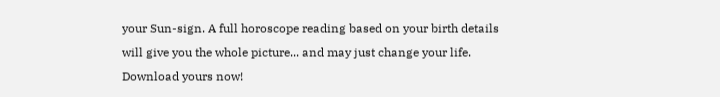your Sun-sign. A full horoscope reading based on your birth details will give you the whole picture... and may just change your life. Download yours now!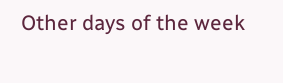Other days of the week